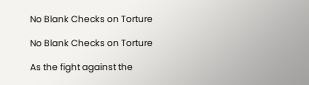No Blank Checks on Torture

No Blank Checks on Torture

As the fight against the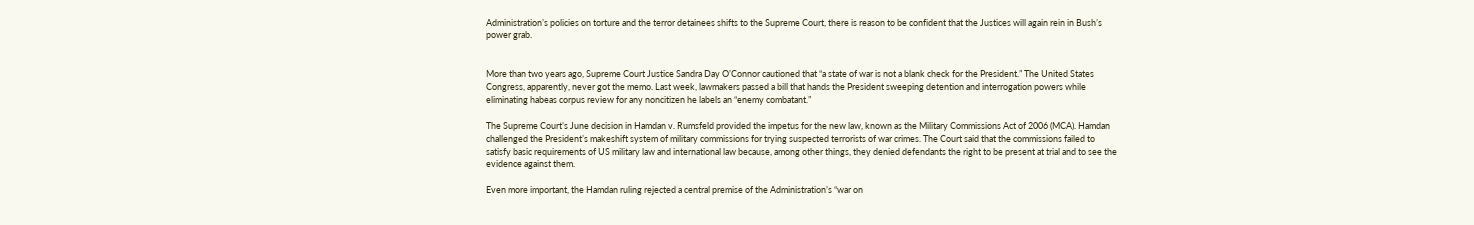Administration’s policies on torture and the terror detainees shifts to the Supreme Court, there is reason to be confident that the Justices will again rein in Bush’s power grab.


More than two years ago, Supreme Court Justice Sandra Day O’Connor cautioned that “a state of war is not a blank check for the President.” The United States Congress, apparently, never got the memo. Last week, lawmakers passed a bill that hands the President sweeping detention and interrogation powers while eliminating habeas corpus review for any noncitizen he labels an “enemy combatant.”

The Supreme Court’s June decision in Hamdan v. Rumsfeld provided the impetus for the new law, known as the Military Commissions Act of 2006 (MCA). Hamdan challenged the President’s makeshift system of military commissions for trying suspected terrorists of war crimes. The Court said that the commissions failed to satisfy basic requirements of US military law and international law because, among other things, they denied defendants the right to be present at trial and to see the evidence against them.

Even more important, the Hamdan ruling rejected a central premise of the Administration’s “war on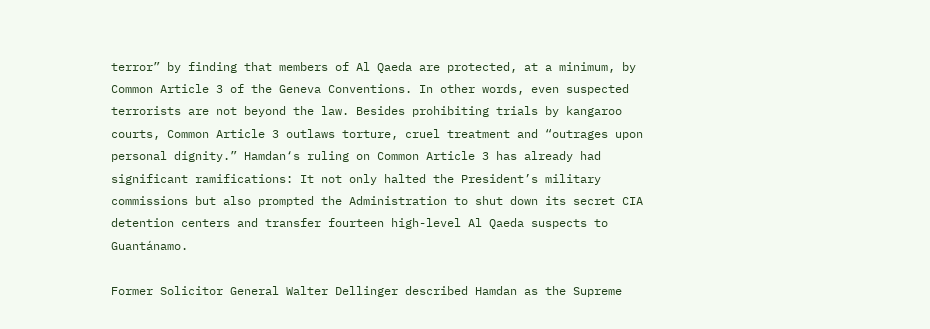terror” by finding that members of Al Qaeda are protected, at a minimum, by Common Article 3 of the Geneva Conventions. In other words, even suspected terrorists are not beyond the law. Besides prohibiting trials by kangaroo courts, Common Article 3 outlaws torture, cruel treatment and “outrages upon personal dignity.” Hamdan‘s ruling on Common Article 3 has already had significant ramifications: It not only halted the President’s military commissions but also prompted the Administration to shut down its secret CIA detention centers and transfer fourteen high-level Al Qaeda suspects to Guantánamo.

Former Solicitor General Walter Dellinger described Hamdan as the Supreme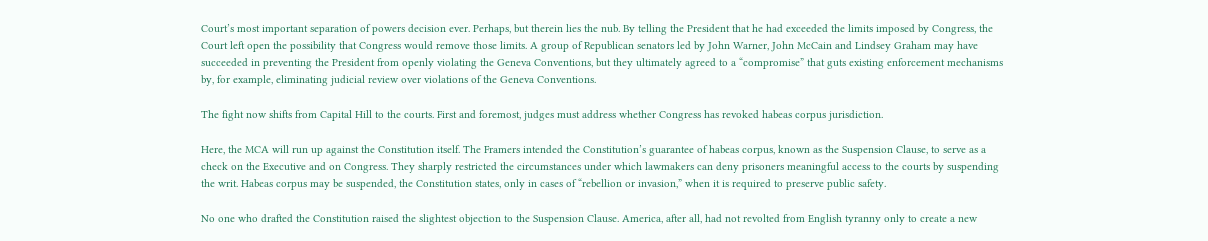Court’s most important separation of powers decision ever. Perhaps, but therein lies the nub. By telling the President that he had exceeded the limits imposed by Congress, the Court left open the possibility that Congress would remove those limits. A group of Republican senators led by John Warner, John McCain and Lindsey Graham may have succeeded in preventing the President from openly violating the Geneva Conventions, but they ultimately agreed to a “compromise” that guts existing enforcement mechanisms by, for example, eliminating judicial review over violations of the Geneva Conventions.

The fight now shifts from Capital Hill to the courts. First and foremost, judges must address whether Congress has revoked habeas corpus jurisdiction.

Here, the MCA will run up against the Constitution itself. The Framers intended the Constitution’s guarantee of habeas corpus, known as the Suspension Clause, to serve as a check on the Executive and on Congress. They sharply restricted the circumstances under which lawmakers can deny prisoners meaningful access to the courts by suspending the writ. Habeas corpus may be suspended, the Constitution states, only in cases of “rebellion or invasion,” when it is required to preserve public safety.

No one who drafted the Constitution raised the slightest objection to the Suspension Clause. America, after all, had not revolted from English tyranny only to create a new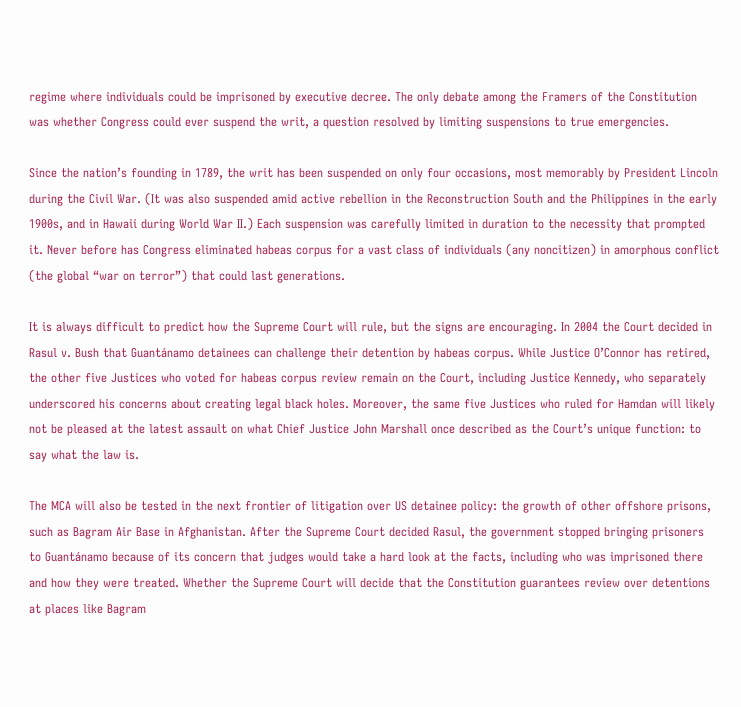regime where individuals could be imprisoned by executive decree. The only debate among the Framers of the Constitution was whether Congress could ever suspend the writ, a question resolved by limiting suspensions to true emergencies.

Since the nation’s founding in 1789, the writ has been suspended on only four occasions, most memorably by President Lincoln during the Civil War. (It was also suspended amid active rebellion in the Reconstruction South and the Philippines in the early 1900s, and in Hawaii during World War II.) Each suspension was carefully limited in duration to the necessity that prompted it. Never before has Congress eliminated habeas corpus for a vast class of individuals (any noncitizen) in amorphous conflict (the global “war on terror”) that could last generations.

It is always difficult to predict how the Supreme Court will rule, but the signs are encouraging. In 2004 the Court decided in Rasul v. Bush that Guantánamo detainees can challenge their detention by habeas corpus. While Justice O’Connor has retired, the other five Justices who voted for habeas corpus review remain on the Court, including Justice Kennedy, who separately underscored his concerns about creating legal black holes. Moreover, the same five Justices who ruled for Hamdan will likely not be pleased at the latest assault on what Chief Justice John Marshall once described as the Court’s unique function: to say what the law is.

The MCA will also be tested in the next frontier of litigation over US detainee policy: the growth of other offshore prisons, such as Bagram Air Base in Afghanistan. After the Supreme Court decided Rasul, the government stopped bringing prisoners to Guantánamo because of its concern that judges would take a hard look at the facts, including who was imprisoned there and how they were treated. Whether the Supreme Court will decide that the Constitution guarantees review over detentions at places like Bagram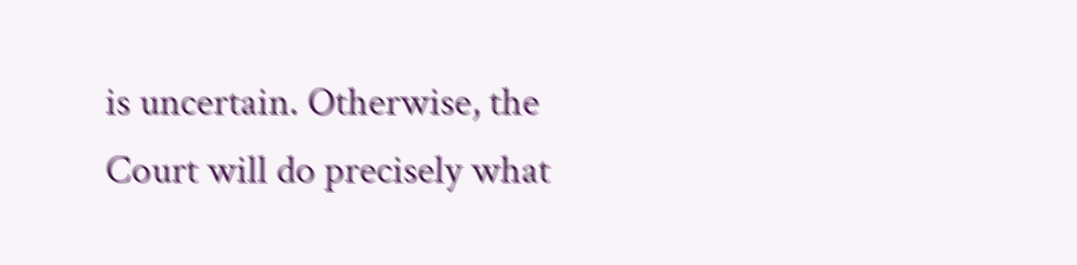is uncertain. Otherwise, the Court will do precisely what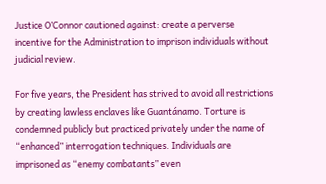Justice O’Connor cautioned against: create a perverse incentive for the Administration to imprison individuals without judicial review.

For five years, the President has strived to avoid all restrictions by creating lawless enclaves like Guantánamo. Torture is condemned publicly but practiced privately under the name of “enhanced” interrogation techniques. Individuals are imprisoned as “enemy combatants” even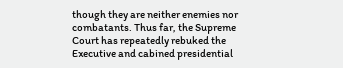though they are neither enemies nor combatants. Thus far, the Supreme Court has repeatedly rebuked the Executive and cabined presidential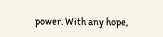power. With any hope,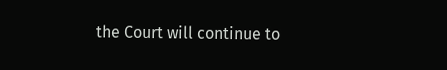the Court will continue to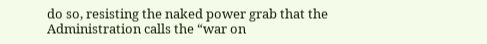do so, resisting the naked power grab that the Administration calls the “war on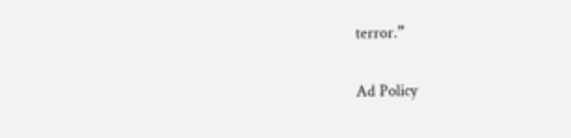terror.”

Ad Policy